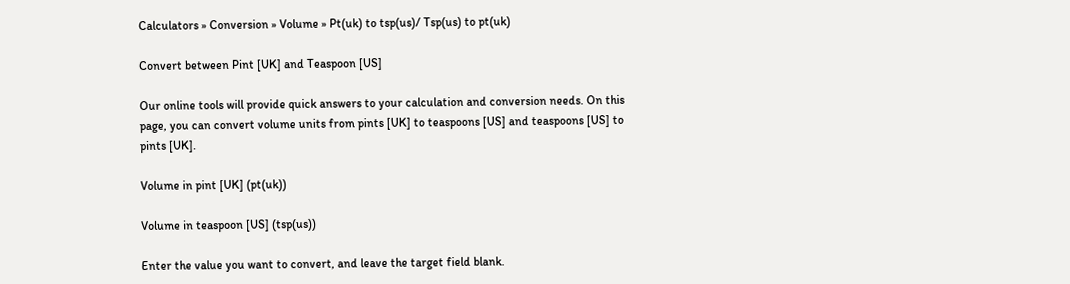Calculators » Conversion » Volume » Pt(uk) to tsp(us)/ Tsp(us) to pt(uk)

Convert between Pint [UK] and Teaspoon [US]

Our online tools will provide quick answers to your calculation and conversion needs. On this page, you can convert volume units from pints [UK] to teaspoons [US] and teaspoons [US] to pints [UK].

Volume in pint [UK] (pt(uk))

Volume in teaspoon [US] (tsp(us))

Enter the value you want to convert, and leave the target field blank.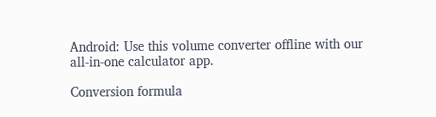Android: Use this volume converter offline with our all-in-one calculator app.

Conversion formula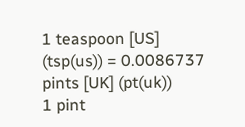1 teaspoon [US] (tsp(us)) = 0.0086737 pints [UK] (pt(uk))
1 pint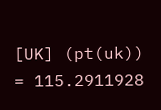[UK] (pt(uk)) = 115.2911928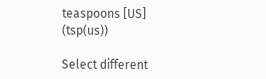teaspoons [US] (tsp(us))

Select different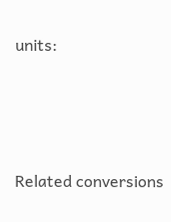units:




Related conversions